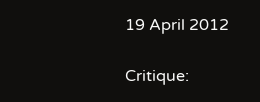19 April 2012

Critique: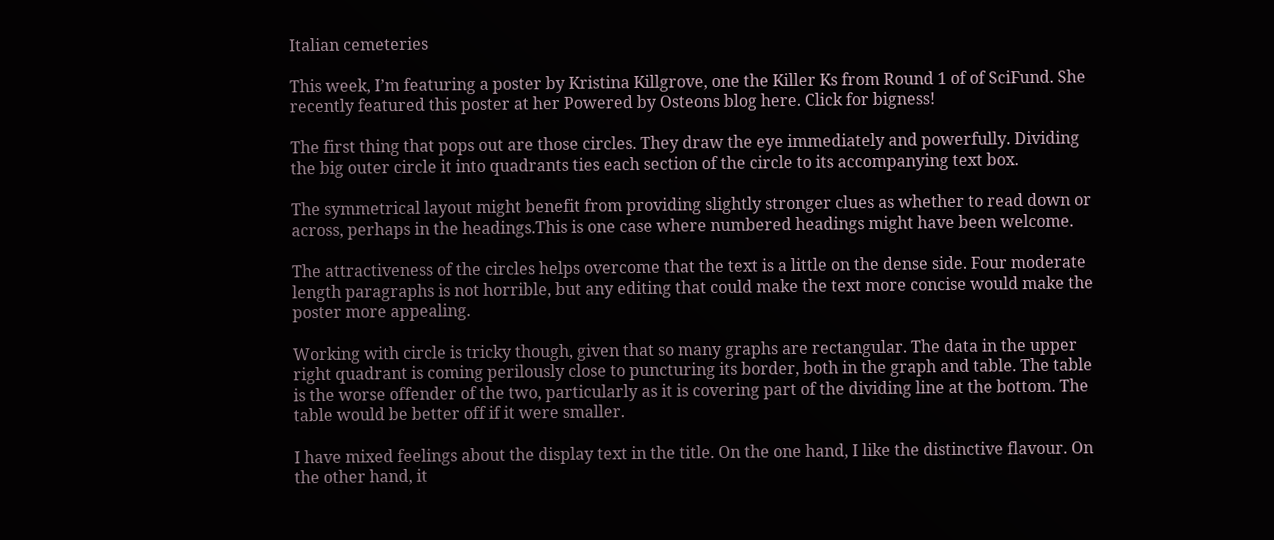Italian cemeteries

This week, I’m featuring a poster by Kristina Killgrove, one the Killer Ks from Round 1 of of SciFund. She recently featured this poster at her Powered by Osteons blog here. Click for bigness!

The first thing that pops out are those circles. They draw the eye immediately and powerfully. Dividing the big outer circle it into quadrants ties each section of the circle to its accompanying text box.

The symmetrical layout might benefit from providing slightly stronger clues as whether to read down or across, perhaps in the headings.This is one case where numbered headings might have been welcome.

The attractiveness of the circles helps overcome that the text is a little on the dense side. Four moderate length paragraphs is not horrible, but any editing that could make the text more concise would make the poster more appealing.

Working with circle is tricky though, given that so many graphs are rectangular. The data in the upper right quadrant is coming perilously close to puncturing its border, both in the graph and table. The table is the worse offender of the two, particularly as it is covering part of the dividing line at the bottom. The table would be better off if it were smaller.

I have mixed feelings about the display text in the title. On the one hand, I like the distinctive flavour. On the other hand, it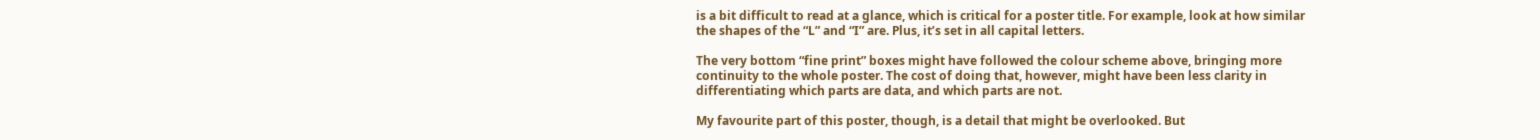is a bit difficult to read at a glance, which is critical for a poster title. For example, look at how similar the shapes of the “L” and “I” are. Plus, it’s set in all capital letters.

The very bottom “fine print” boxes might have followed the colour scheme above, bringing more continuity to the whole poster. The cost of doing that, however, might have been less clarity in differentiating which parts are data, and which parts are not.

My favourite part of this poster, though, is a detail that might be overlooked. But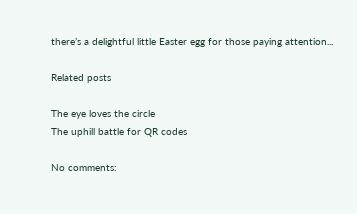there’s a delightful little Easter egg for those paying attention...

Related posts

The eye loves the circle
The uphill battle for QR codes

No comments: